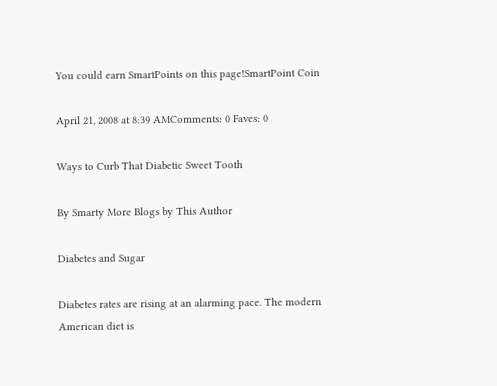You could earn SmartPoints on this page!SmartPoint Coin

April 21, 2008 at 8:39 AMComments: 0 Faves: 0

Ways to Curb That Diabetic Sweet Tooth

By Smarty More Blogs by This Author

Diabetes and Sugar

Diabetes rates are rising at an alarming pace. The modern American diet is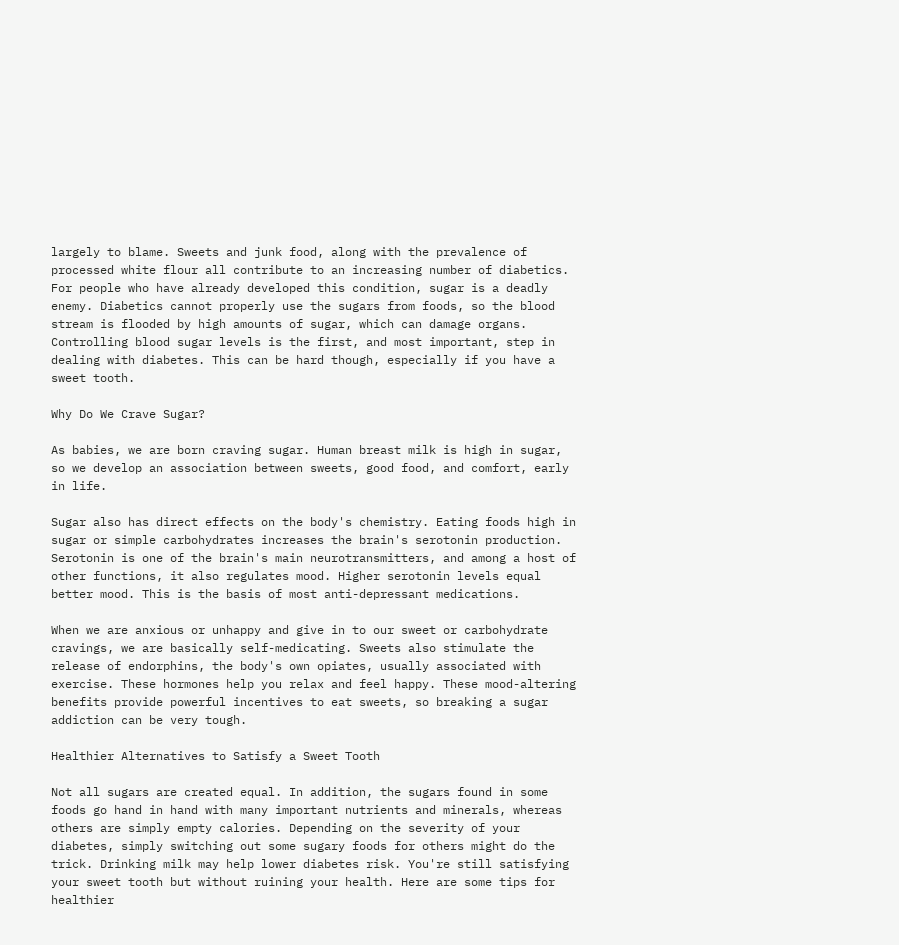largely to blame. Sweets and junk food, along with the prevalence of processed white flour all contribute to an increasing number of diabetics. For people who have already developed this condition, sugar is a deadly enemy. Diabetics cannot properly use the sugars from foods, so the blood stream is flooded by high amounts of sugar, which can damage organs. Controlling blood sugar levels is the first, and most important, step in dealing with diabetes. This can be hard though, especially if you have a sweet tooth.

Why Do We Crave Sugar?

As babies, we are born craving sugar. Human breast milk is high in sugar, so we develop an association between sweets, good food, and comfort, early in life.

Sugar also has direct effects on the body's chemistry. Eating foods high in sugar or simple carbohydrates increases the brain's serotonin production. Serotonin is one of the brain's main neurotransmitters, and among a host of other functions, it also regulates mood. Higher serotonin levels equal better mood. This is the basis of most anti-depressant medications.

When we are anxious or unhappy and give in to our sweet or carbohydrate cravings, we are basically self-medicating. Sweets also stimulate the release of endorphins, the body's own opiates, usually associated with exercise. These hormones help you relax and feel happy. These mood-altering benefits provide powerful incentives to eat sweets, so breaking a sugar addiction can be very tough.

Healthier Alternatives to Satisfy a Sweet Tooth

Not all sugars are created equal. In addition, the sugars found in some foods go hand in hand with many important nutrients and minerals, whereas others are simply empty calories. Depending on the severity of your diabetes, simply switching out some sugary foods for others might do the trick. Drinking milk may help lower diabetes risk. You're still satisfying your sweet tooth but without ruining your health. Here are some tips for healthier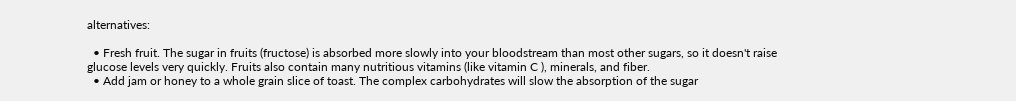alternatives:

  • Fresh fruit. The sugar in fruits (fructose) is absorbed more slowly into your bloodstream than most other sugars, so it doesn't raise glucose levels very quickly. Fruits also contain many nutritious vitamins (like vitamin C ), minerals, and fiber.
  • Add jam or honey to a whole grain slice of toast. The complex carbohydrates will slow the absorption of the sugar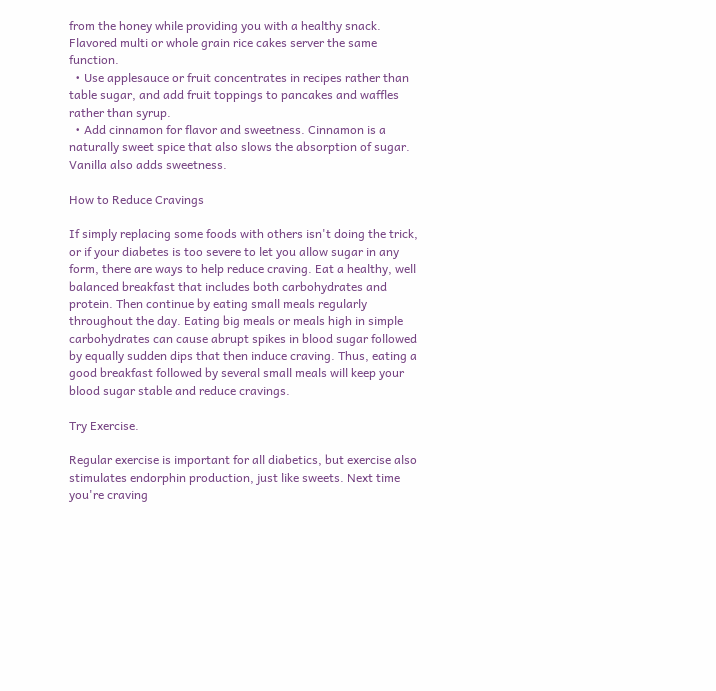from the honey while providing you with a healthy snack. Flavored multi or whole grain rice cakes server the same function.
  • Use applesauce or fruit concentrates in recipes rather than table sugar, and add fruit toppings to pancakes and waffles rather than syrup.
  • Add cinnamon for flavor and sweetness. Cinnamon is a naturally sweet spice that also slows the absorption of sugar. Vanilla also adds sweetness.

How to Reduce Cravings

If simply replacing some foods with others isn't doing the trick, or if your diabetes is too severe to let you allow sugar in any form, there are ways to help reduce craving. Eat a healthy, well balanced breakfast that includes both carbohydrates and protein. Then continue by eating small meals regularly throughout the day. Eating big meals or meals high in simple carbohydrates can cause abrupt spikes in blood sugar followed by equally sudden dips that then induce craving. Thus, eating a good breakfast followed by several small meals will keep your blood sugar stable and reduce cravings.

Try Exercise.

Regular exercise is important for all diabetics, but exercise also stimulates endorphin production, just like sweets. Next time you're craving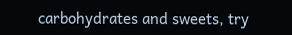carbohydrates and sweets, try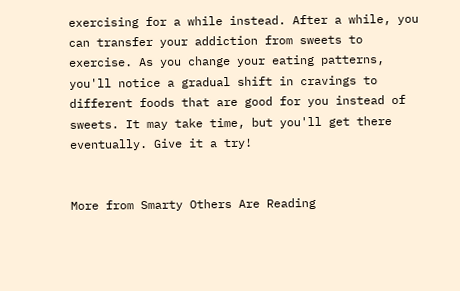exercising for a while instead. After a while, you can transfer your addiction from sweets to exercise. As you change your eating patterns, you'll notice a gradual shift in cravings to different foods that are good for you instead of sweets. It may take time, but you'll get there eventually. Give it a try!


More from Smarty Others Are Reading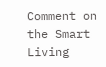Comment on the Smart Living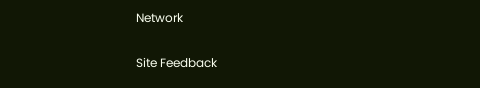Network

Site Feedback